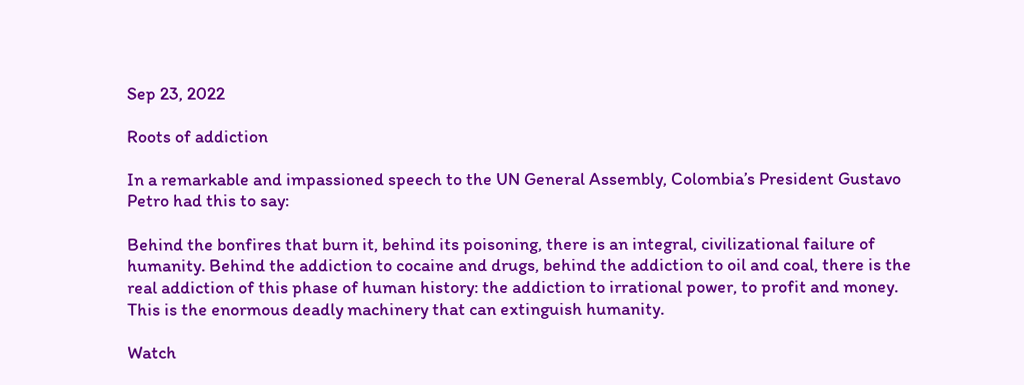Sep 23, 2022

Roots of addiction

In a remarkable and impassioned speech to the UN General Assembly, Colombia’s President Gustavo Petro had this to say:

Behind the bonfires that burn it, behind its poisoning, there is an integral, civilizational failure of humanity. Behind the addiction to cocaine and drugs, behind the addiction to oil and coal, there is the real addiction of this phase of human history: the addiction to irrational power, to profit and money. This is the enormous deadly machinery that can extinguish humanity.

Watch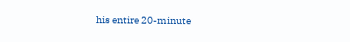his entire 20-minute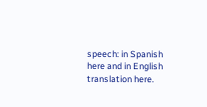speech: in Spanish here and in English translation here.